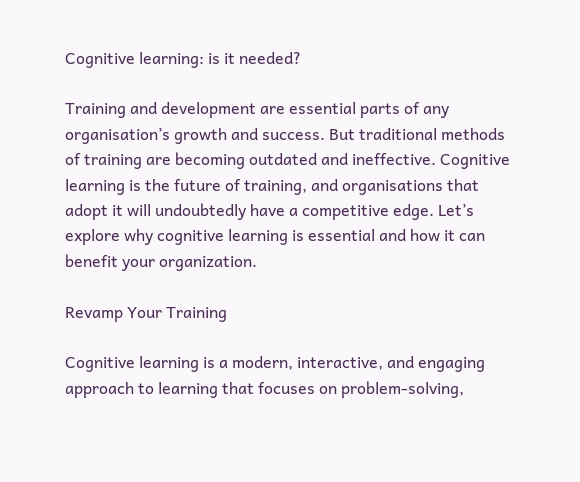Cognitive learning: is it needed?

Training and development are essential parts of any organisation’s growth and success. But traditional methods of training are becoming outdated and ineffective. Cognitive learning is the future of training, and organisations that adopt it will undoubtedly have a competitive edge. Let’s explore why cognitive learning is essential and how it can benefit your organization.

Revamp Your Training

Cognitive learning is a modern, interactive, and engaging approach to learning that focuses on problem-solving,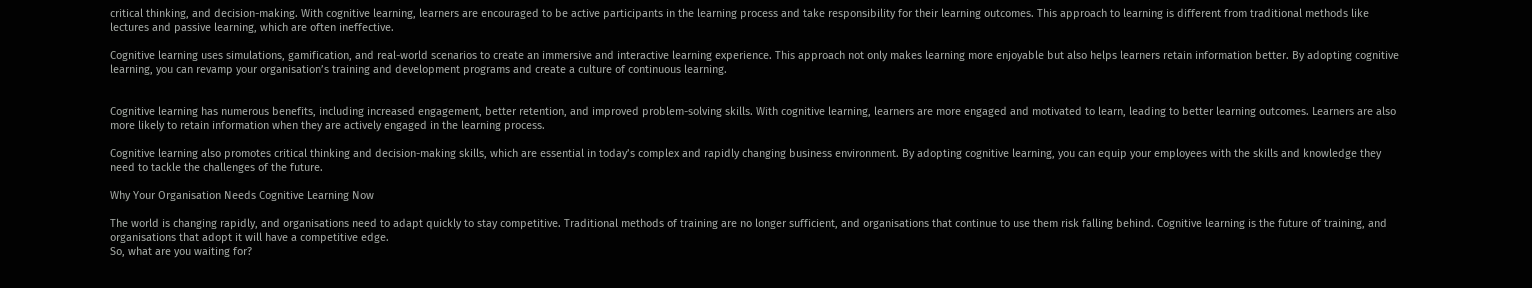critical thinking, and decision-making. With cognitive learning, learners are encouraged to be active participants in the learning process and take responsibility for their learning outcomes. This approach to learning is different from traditional methods like lectures and passive learning, which are often ineffective.

Cognitive learning uses simulations, gamification, and real-world scenarios to create an immersive and interactive learning experience. This approach not only makes learning more enjoyable but also helps learners retain information better. By adopting cognitive learning, you can revamp your organisation’s training and development programs and create a culture of continuous learning.


Cognitive learning has numerous benefits, including increased engagement, better retention, and improved problem-solving skills. With cognitive learning, learners are more engaged and motivated to learn, leading to better learning outcomes. Learners are also more likely to retain information when they are actively engaged in the learning process.

Cognitive learning also promotes critical thinking and decision-making skills, which are essential in today’s complex and rapidly changing business environment. By adopting cognitive learning, you can equip your employees with the skills and knowledge they need to tackle the challenges of the future.

Why Your Organisation Needs Cognitive Learning Now

The world is changing rapidly, and organisations need to adapt quickly to stay competitive. Traditional methods of training are no longer sufficient, and organisations that continue to use them risk falling behind. Cognitive learning is the future of training, and organisations that adopt it will have a competitive edge.
So, what are you waiting for?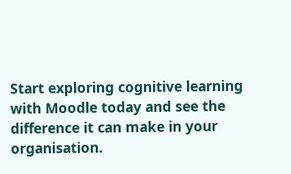Start exploring cognitive learning with Moodle today and see the difference it can make in your organisation.